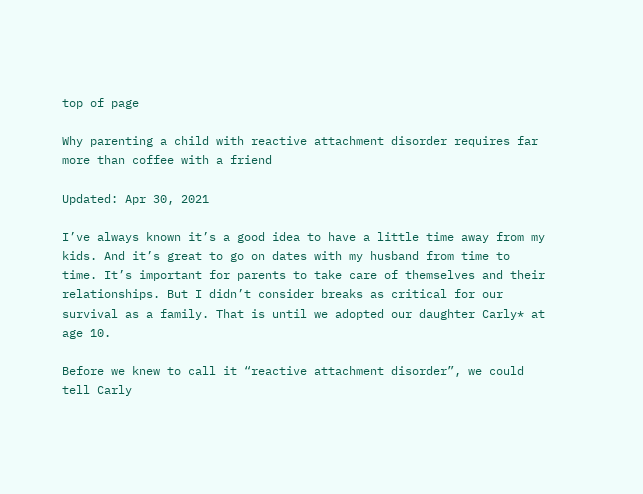top of page

Why parenting a child with reactive attachment disorder requires far more than coffee with a friend

Updated: Apr 30, 2021

I’ve always known it’s a good idea to have a little time away from my kids. And it’s great to go on dates with my husband from time to time. It’s important for parents to take care of themselves and their relationships. But I didn’t consider breaks as critical for our survival as a family. That is until we adopted our daughter Carly* at age 10.

Before we knew to call it “reactive attachment disorder”, we could tell Carly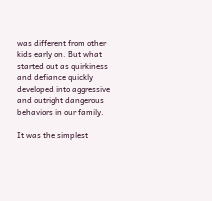was different from other kids early on. But what started out as quirkiness and defiance quickly developed into aggressive and outright dangerous behaviors in our family.

It was the simplest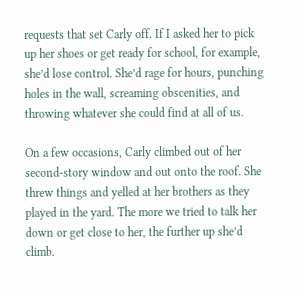requests that set Carly off. If I asked her to pick up her shoes or get ready for school, for example, she’d lose control. She’d rage for hours, punching holes in the wall, screaming obscenities, and throwing whatever she could find at all of us.

On a few occasions, Carly climbed out of her second-story window and out onto the roof. She threw things and yelled at her brothers as they played in the yard. The more we tried to talk her down or get close to her, the further up she’d climb.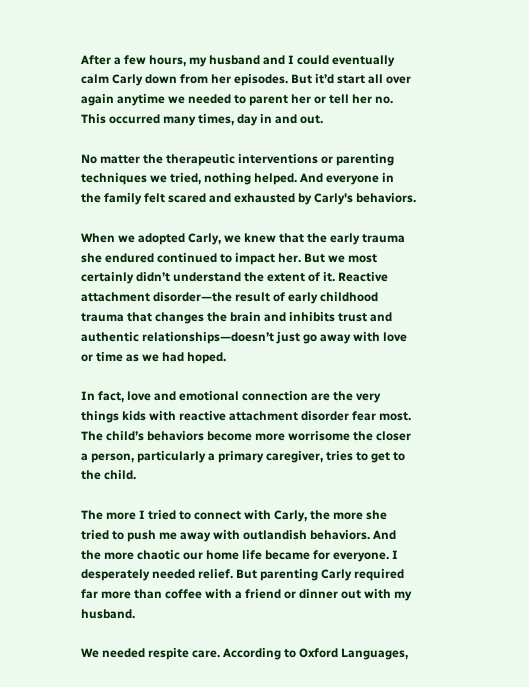After a few hours, my husband and I could eventually calm Carly down from her episodes. But it’d start all over again anytime we needed to parent her or tell her no. This occurred many times, day in and out.

No matter the therapeutic interventions or parenting techniques we tried, nothing helped. And everyone in the family felt scared and exhausted by Carly's behaviors.

When we adopted Carly, we knew that the early trauma she endured continued to impact her. But we most certainly didn’t understand the extent of it. Reactive attachment disorder—the result of early childhood trauma that changes the brain and inhibits trust and authentic relationships—doesn’t just go away with love or time as we had hoped.

In fact, love and emotional connection are the very things kids with reactive attachment disorder fear most. The child’s behaviors become more worrisome the closer a person, particularly a primary caregiver, tries to get to the child.

The more I tried to connect with Carly, the more she tried to push me away with outlandish behaviors. And the more chaotic our home life became for everyone. I desperately needed relief. But parenting Carly required far more than coffee with a friend or dinner out with my husband.

We needed respite care. According to Oxford Languages,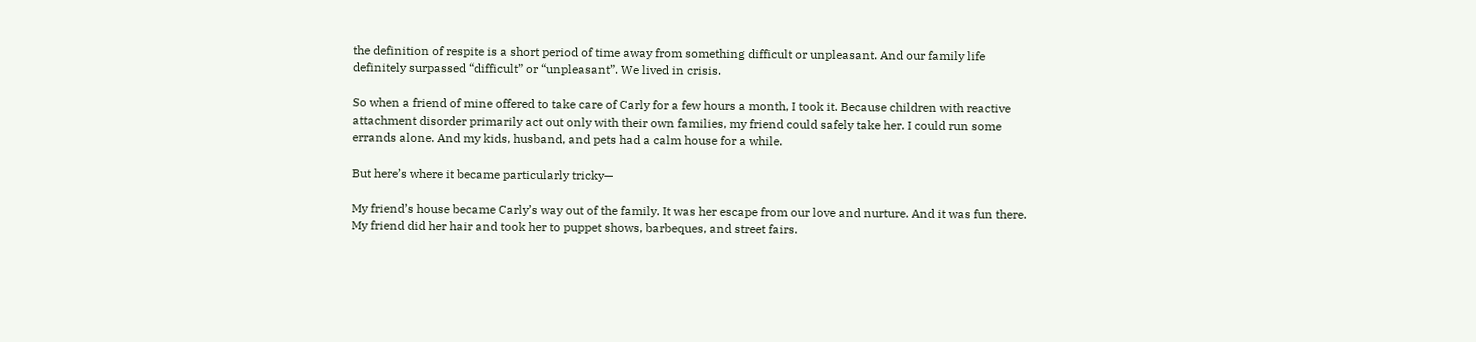the definition of respite is a short period of time away from something difficult or unpleasant. And our family life definitely surpassed “difficult” or “unpleasant”. We lived in crisis.

So when a friend of mine offered to take care of Carly for a few hours a month, I took it. Because children with reactive attachment disorder primarily act out only with their own families, my friend could safely take her. I could run some errands alone. And my kids, husband, and pets had a calm house for a while.

But here’s where it became particularly tricky—

My friend’s house became Carly’s way out of the family. It was her escape from our love and nurture. And it was fun there. My friend did her hair and took her to puppet shows, barbeques, and street fairs.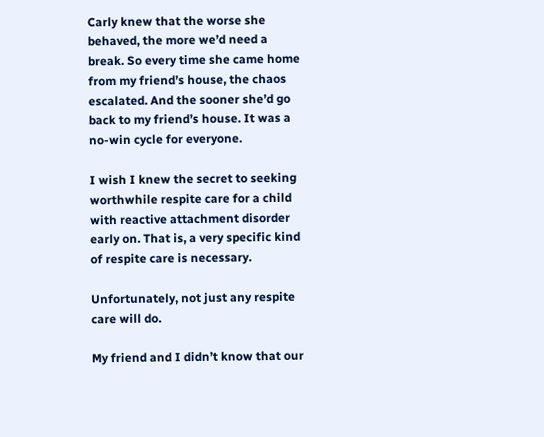Carly knew that the worse she behaved, the more we’d need a break. So every time she came home from my friend’s house, the chaos escalated. And the sooner she’d go back to my friend’s house. It was a no-win cycle for everyone.

I wish I knew the secret to seeking worthwhile respite care for a child with reactive attachment disorder early on. That is, a very specific kind of respite care is necessary.

Unfortunately, not just any respite care will do.

My friend and I didn’t know that our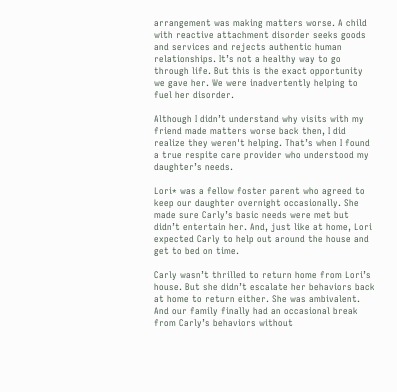arrangement was making matters worse. A child with reactive attachment disorder seeks goods and services and rejects authentic human relationships. It’s not a healthy way to go through life. But this is the exact opportunity we gave her. We were inadvertently helping to fuel her disorder.

Although I didn’t understand why visits with my friend made matters worse back then, I did realize they weren't helping. That’s when I found a true respite care provider who understood my daughter’s needs.

Lori* was a fellow foster parent who agreed to keep our daughter overnight occasionally. She made sure Carly’s basic needs were met but didn’t entertain her. And, just like at home, Lori expected Carly to help out around the house and get to bed on time.

Carly wasn’t thrilled to return home from Lori’s house. But she didn’t escalate her behaviors back at home to return either. She was ambivalent. And our family finally had an occasional break from Carly’s behaviors without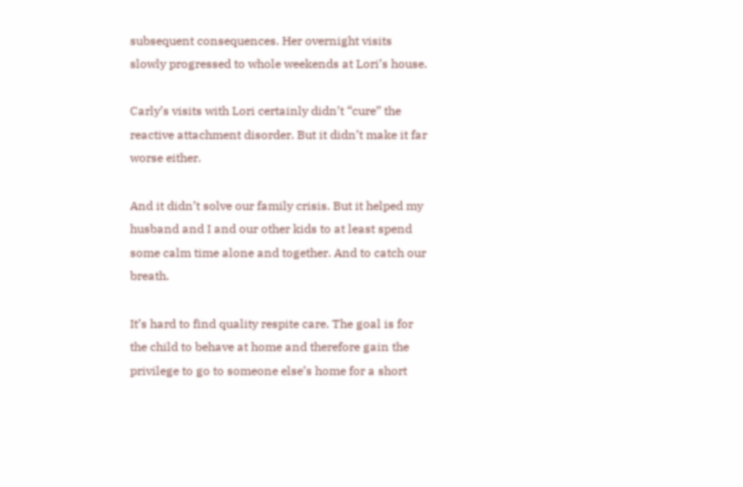subsequent consequences. Her overnight visits slowly progressed to whole weekends at Lori’s house.

Carly’s visits with Lori certainly didn’t “cure” the reactive attachment disorder. But it didn’t make it far worse either.

And it didn’t solve our family crisis. But it helped my husband and I and our other kids to at least spend some calm time alone and together. And to catch our breath.

It’s hard to find quality respite care. The goal is for the child to behave at home and therefore gain the privilege to go to someone else’s home for a short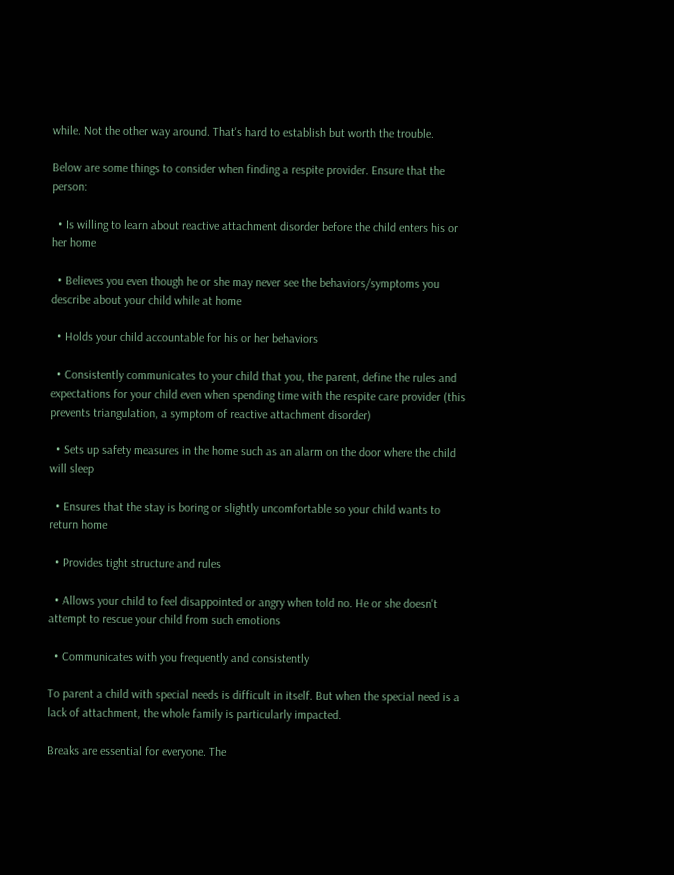while. Not the other way around. That's hard to establish but worth the trouble.

Below are some things to consider when finding a respite provider. Ensure that the person:

  • Is willing to learn about reactive attachment disorder before the child enters his or her home

  • Believes you even though he or she may never see the behaviors/symptoms you describe about your child while at home

  • Holds your child accountable for his or her behaviors

  • Consistently communicates to your child that you, the parent, define the rules and expectations for your child even when spending time with the respite care provider (this prevents triangulation, a symptom of reactive attachment disorder)

  • Sets up safety measures in the home such as an alarm on the door where the child will sleep

  • Ensures that the stay is boring or slightly uncomfortable so your child wants to return home

  • Provides tight structure and rules

  • Allows your child to feel disappointed or angry when told no. He or she doesn't attempt to rescue your child from such emotions

  • Communicates with you frequently and consistently

To parent a child with special needs is difficult in itself. But when the special need is a lack of attachment, the whole family is particularly impacted.

Breaks are essential for everyone. The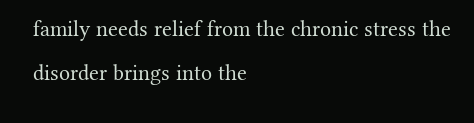family needs relief from the chronic stress the disorder brings into the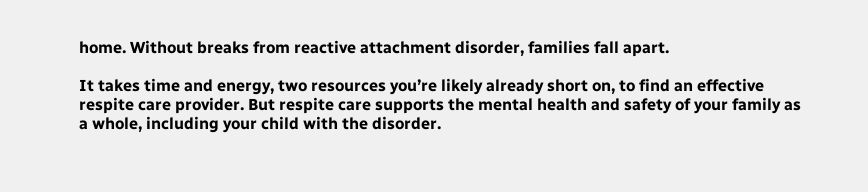home. Without breaks from reactive attachment disorder, families fall apart.

It takes time and energy, two resources you’re likely already short on, to find an effective respite care provider. But respite care supports the mental health and safety of your family as a whole, including your child with the disorder.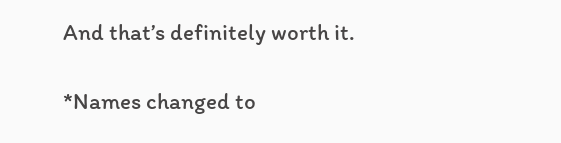And that’s definitely worth it.

*Names changed to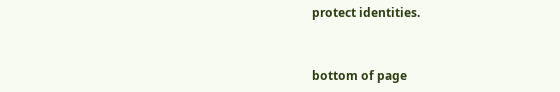protect identities.


bottom of page